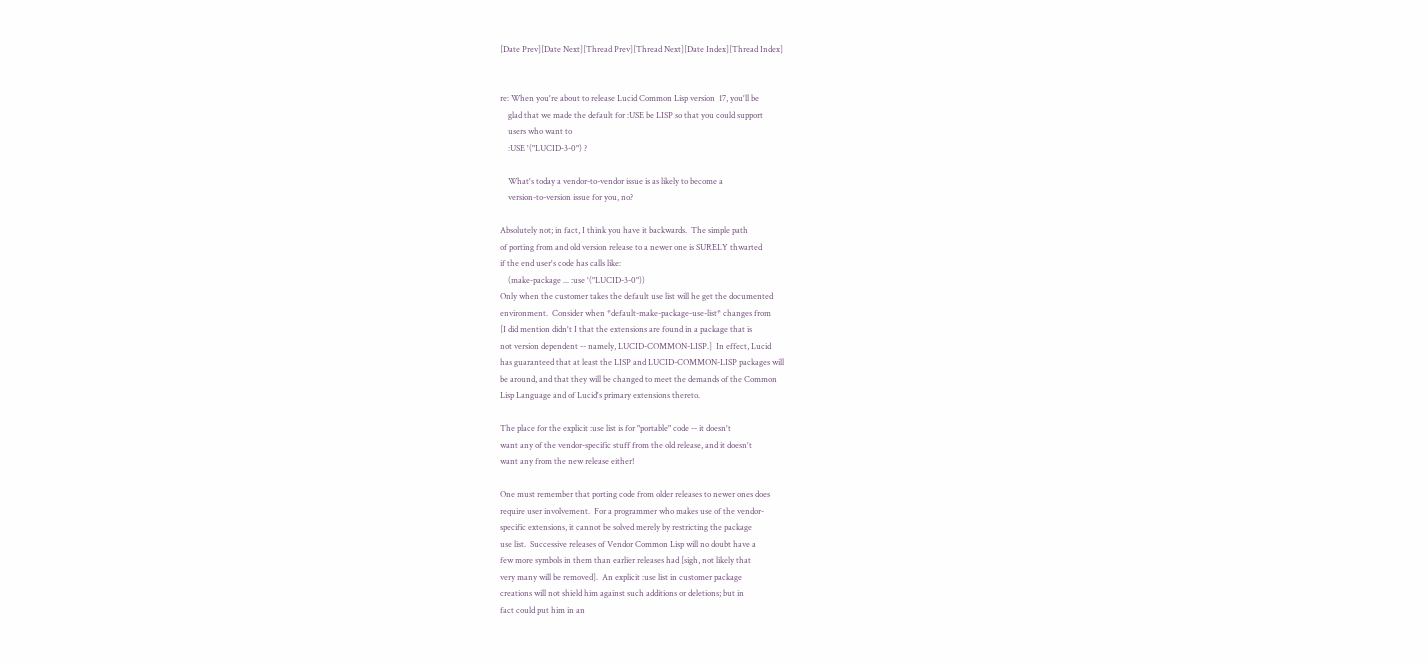[Date Prev][Date Next][Thread Prev][Thread Next][Date Index][Thread Index]


re: When you're about to release Lucid Common Lisp version  17, you'll be
    glad that we made the default for :USE be LISP so that you could support
    users who want to
    :USE '("LUCID-3-0") ?

    What's today a vendor-to-vendor issue is as likely to become a
    version-to-version issue for you, no?

Absolutely not; in fact, I think you have it backwards.  The simple path
of porting from and old version release to a newer one is SURELY thwarted
if the end user's code has calls like:
    (make-package ... :use '("LUCID-3-0"))
Only when the customer takes the default use list will he get the documented
environment.  Consider when *default-make-package-use-list* changes from
[I did mention didn't I that the extensions are found in a package that is
not version dependent -- namely, LUCID-COMMON-LISP.]  In effect, Lucid
has guaranteed that at least the LISP and LUCID-COMMON-LISP packages will
be around, and that they will be changed to meet the demands of the Common
Lisp Language and of Lucid's primary extensions thereto.

The place for the explicit :use list is for "portable" code -- it doesn't
want any of the vendor-specific stuff from the old release, and it doesn't
want any from the new release either!

One must remember that porting code from older releases to newer ones does
require user involvement.  For a programmer who makes use of the vendor-
specific extensions, it cannot be solved merely by restricting the package
use list.  Successive releases of Vendor Common Lisp will no doubt have a
few more symbols in them than earlier releases had [sigh, not likely that
very many will be removed].  An explicit :use list in customer package
creations will not shield him against such additions or deletions; but in
fact could put him in an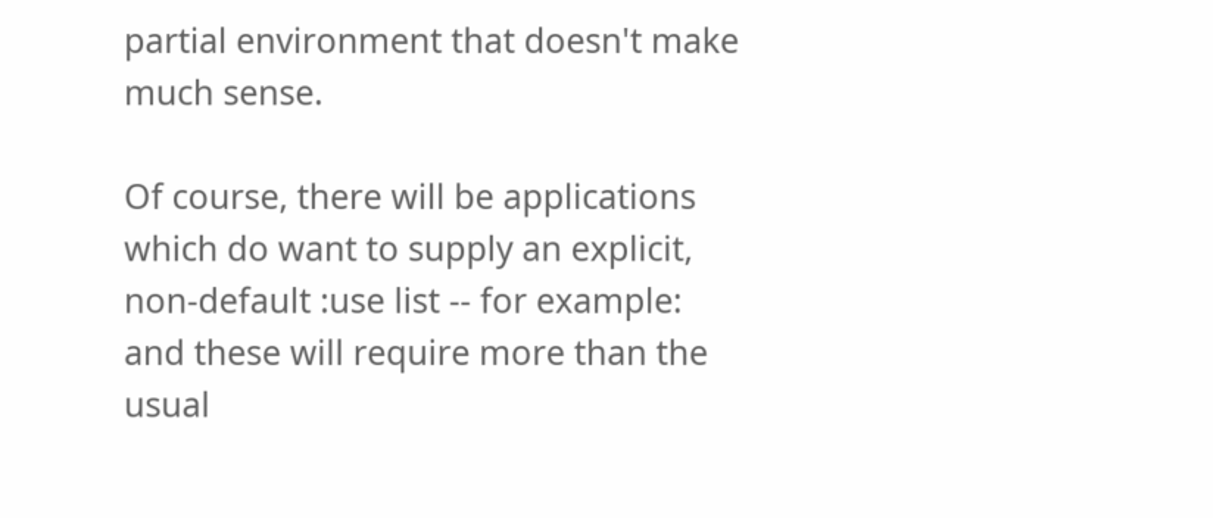partial environment that doesn't make much sense.

Of course, there will be applications which do want to supply an explicit,
non-default :use list -- for example:
and these will require more than the usual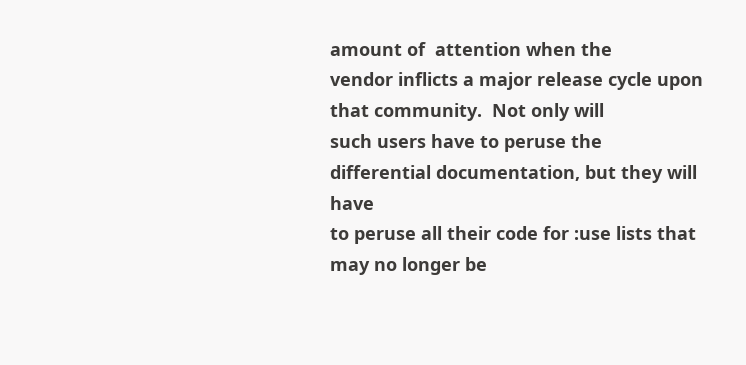amount of  attention when the
vendor inflicts a major release cycle upon that community.  Not only will
such users have to peruse the differential documentation, but they will have
to peruse all their code for :use lists that may no longer be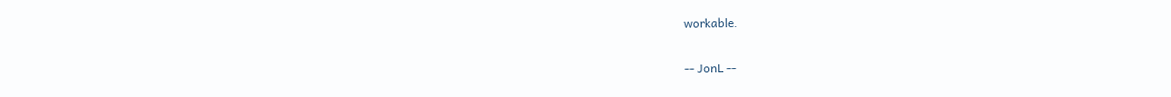workable.

-- JonL --